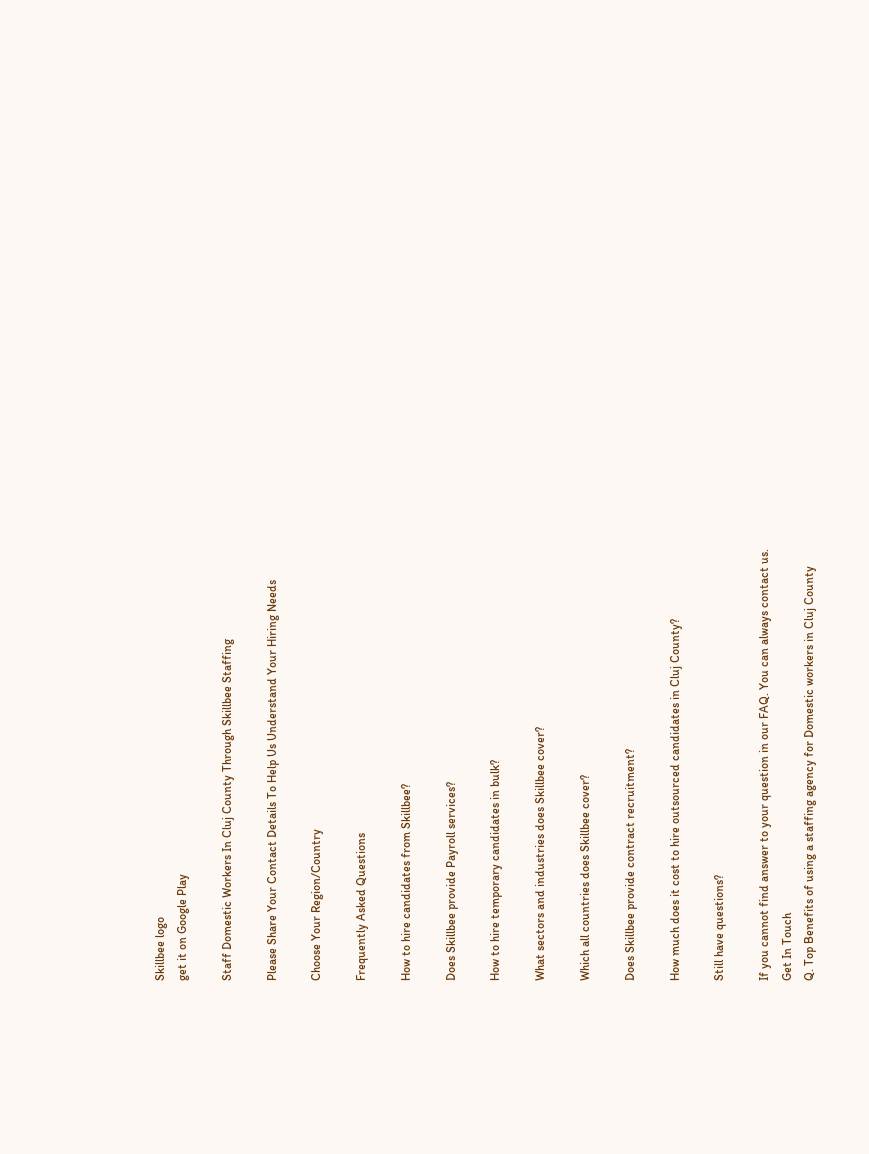Skillbee logo
get it on Google Play

Staff Domestic Workers In Cluj County Through Skillbee Staffing

Please Share Your Contact Details To Help Us Understand Your Hiring Needs

Choose Your Region/Country

Frequently Asked Questions

How to hire candidates from Skillbee?

Does Skillbee provide Payroll services?

How to hire temporary candidates in bulk?

What sectors and industries does Skillbee cover?

Which all countries does Skillbee cover?

Does Skillbee provide contract recruitment?

How much does it cost to hire outsourced candidates in Cluj County?

Still have questions?

If you cannot find answer to your question in our FAQ. You can always contact us.
Get In Touch
Q. Top Benefits of using a staffing agency for Domestic workers in Cluj County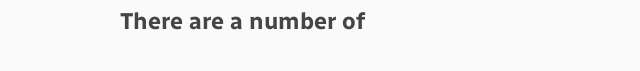There are a number of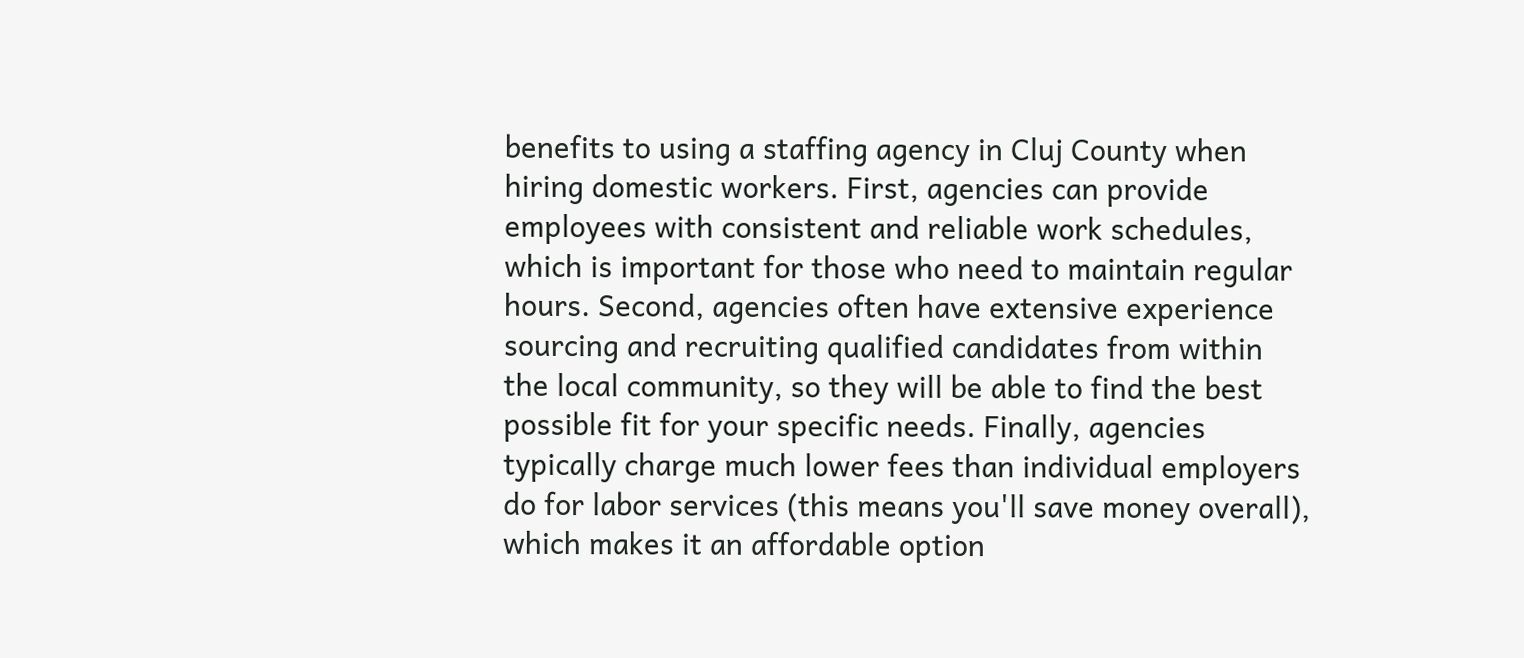benefits to using a staffing agency in Cluj County when hiring domestic workers. First, agencies can provide employees with consistent and reliable work schedules, which is important for those who need to maintain regular hours. Second, agencies often have extensive experience sourcing and recruiting qualified candidates from within the local community, so they will be able to find the best possible fit for your specific needs. Finally, agencies typically charge much lower fees than individual employers do for labor services (this means you'll save money overall), which makes it an affordable option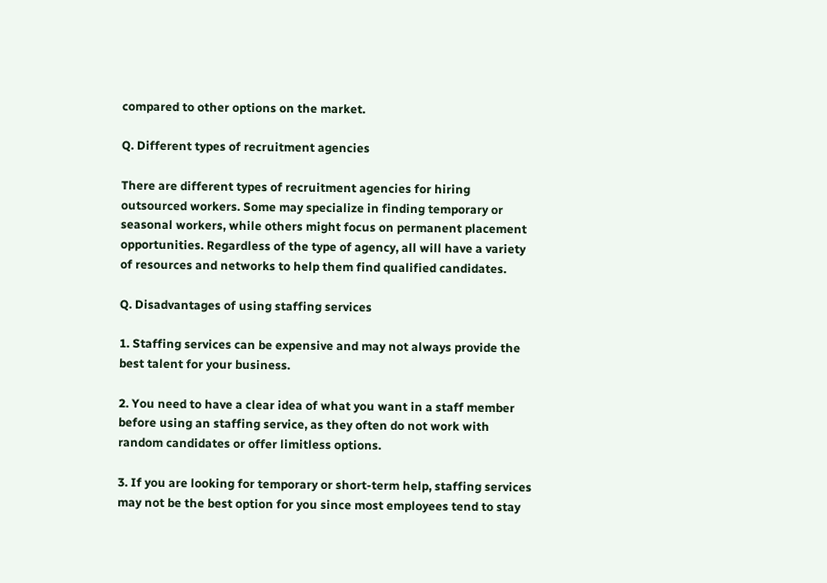compared to other options on the market.

Q. Different types of recruitment agencies

There are different types of recruitment agencies for hiring outsourced workers. Some may specialize in finding temporary or seasonal workers, while others might focus on permanent placement opportunities. Regardless of the type of agency, all will have a variety of resources and networks to help them find qualified candidates.

Q. Disadvantages of using staffing services

1. Staffing services can be expensive and may not always provide the best talent for your business.

2. You need to have a clear idea of what you want in a staff member before using an staffing service, as they often do not work with random candidates or offer limitless options.

3. If you are looking for temporary or short-term help, staffing services may not be the best option for you since most employees tend to stay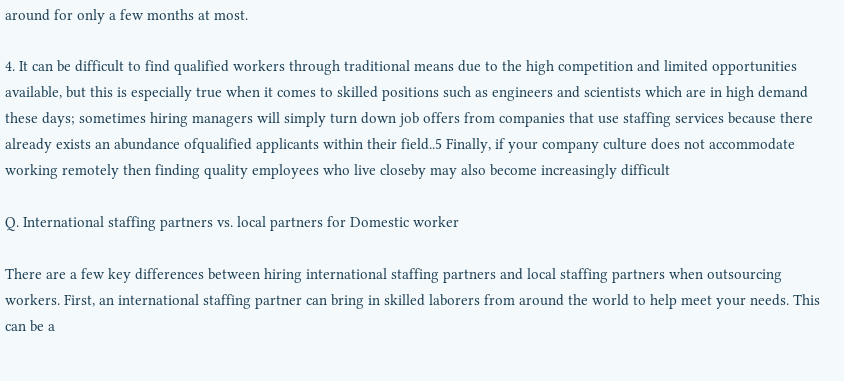around for only a few months at most.

4. It can be difficult to find qualified workers through traditional means due to the high competition and limited opportunities available, but this is especially true when it comes to skilled positions such as engineers and scientists which are in high demand these days; sometimes hiring managers will simply turn down job offers from companies that use staffing services because there already exists an abundance ofqualified applicants within their field..5 Finally, if your company culture does not accommodate working remotely then finding quality employees who live closeby may also become increasingly difficult

Q. International staffing partners vs. local partners for Domestic worker

There are a few key differences between hiring international staffing partners and local staffing partners when outsourcing workers. First, an international staffing partner can bring in skilled laborers from around the world to help meet your needs. This can be a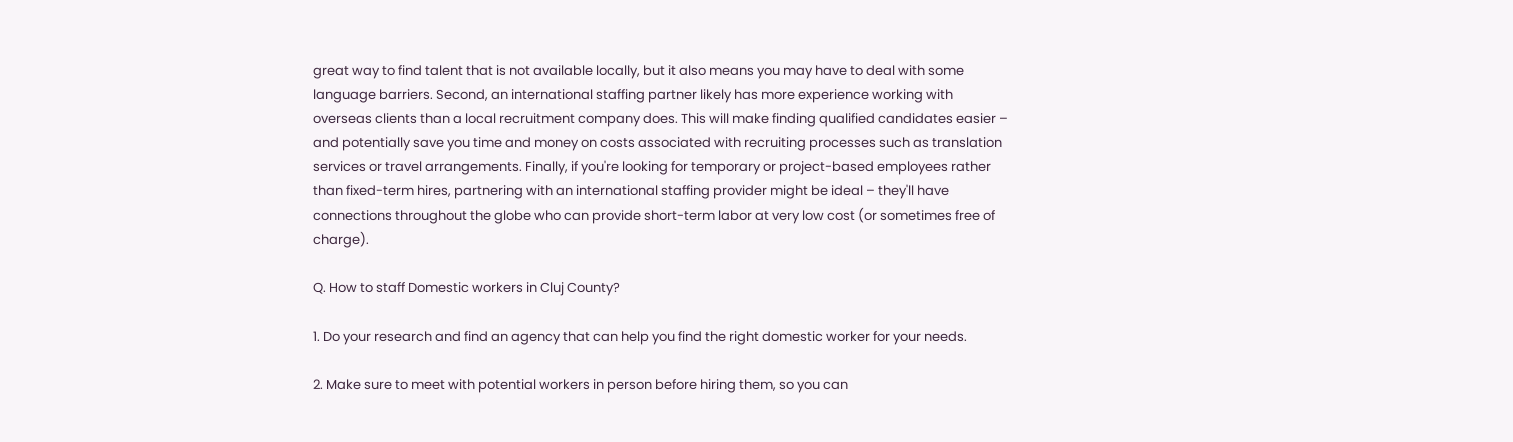great way to find talent that is not available locally, but it also means you may have to deal with some language barriers. Second, an international staffing partner likely has more experience working with overseas clients than a local recruitment company does. This will make finding qualified candidates easier – and potentially save you time and money on costs associated with recruiting processes such as translation services or travel arrangements. Finally, if you're looking for temporary or project-based employees rather than fixed-term hires, partnering with an international staffing provider might be ideal – they'll have connections throughout the globe who can provide short-term labor at very low cost (or sometimes free of charge).

Q. How to staff Domestic workers in Cluj County?

1. Do your research and find an agency that can help you find the right domestic worker for your needs.

2. Make sure to meet with potential workers in person before hiring them, so you can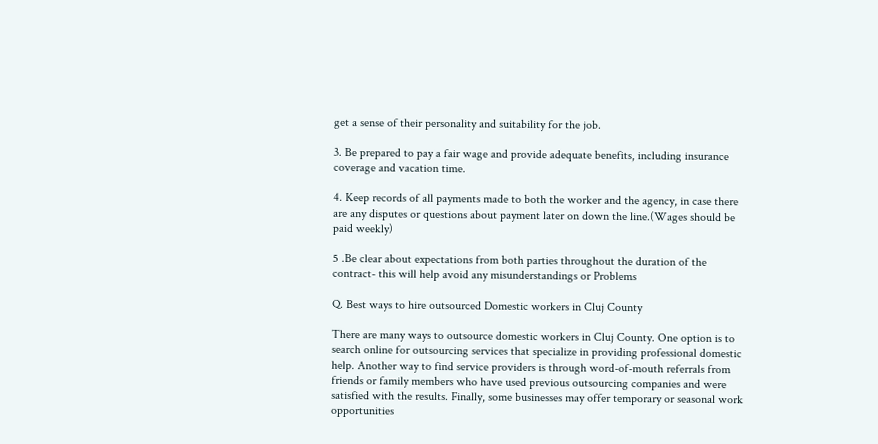get a sense of their personality and suitability for the job.

3. Be prepared to pay a fair wage and provide adequate benefits, including insurance coverage and vacation time.

4. Keep records of all payments made to both the worker and the agency, in case there are any disputes or questions about payment later on down the line.(Wages should be paid weekly)

5 .Be clear about expectations from both parties throughout the duration of the contract- this will help avoid any misunderstandings or Problems

Q. Best ways to hire outsourced Domestic workers in Cluj County

There are many ways to outsource domestic workers in Cluj County. One option is to search online for outsourcing services that specialize in providing professional domestic help. Another way to find service providers is through word-of-mouth referrals from friends or family members who have used previous outsourcing companies and were satisfied with the results. Finally, some businesses may offer temporary or seasonal work opportunities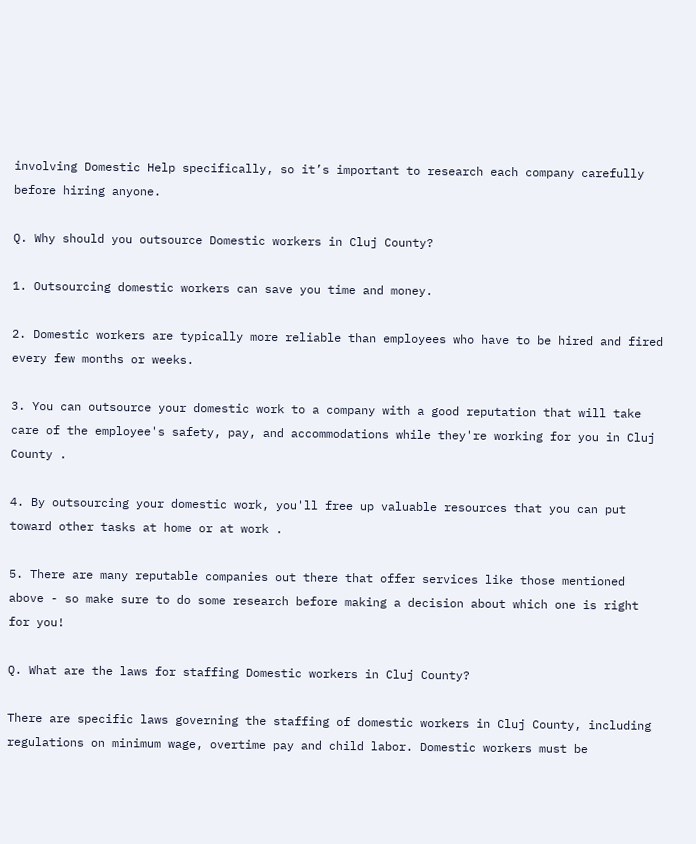involving Domestic Help specifically, so it’s important to research each company carefully before hiring anyone.

Q. Why should you outsource Domestic workers in Cluj County?

1. Outsourcing domestic workers can save you time and money.

2. Domestic workers are typically more reliable than employees who have to be hired and fired every few months or weeks.

3. You can outsource your domestic work to a company with a good reputation that will take care of the employee's safety, pay, and accommodations while they're working for you in Cluj County .

4. By outsourcing your domestic work, you'll free up valuable resources that you can put toward other tasks at home or at work .

5. There are many reputable companies out there that offer services like those mentioned above - so make sure to do some research before making a decision about which one is right for you!

Q. What are the laws for staffing Domestic workers in Cluj County?

There are specific laws governing the staffing of domestic workers in Cluj County, including regulations on minimum wage, overtime pay and child labor. Domestic workers must be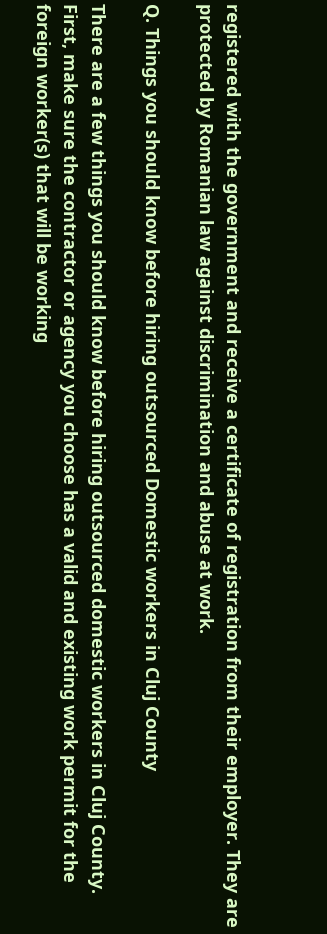registered with the government and receive a certificate of registration from their employer. They are protected by Romanian law against discrimination and abuse at work.

Q. Things you should know before hiring outsourced Domestic workers in Cluj County

There are a few things you should know before hiring outsourced domestic workers in Cluj County. First, make sure the contractor or agency you choose has a valid and existing work permit for the foreign worker(s) that will be working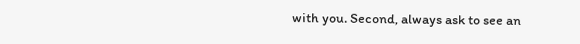with you. Second, always ask to see an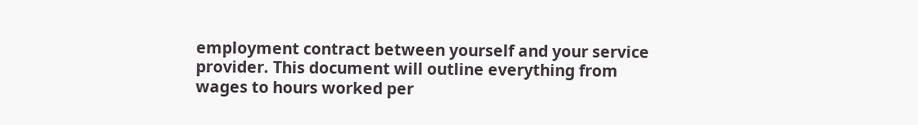employment contract between yourself and your service provider. This document will outline everything from wages to hours worked per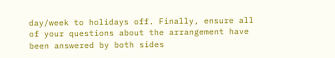day/week to holidays off. Finally, ensure all of your questions about the arrangement have been answered by both sides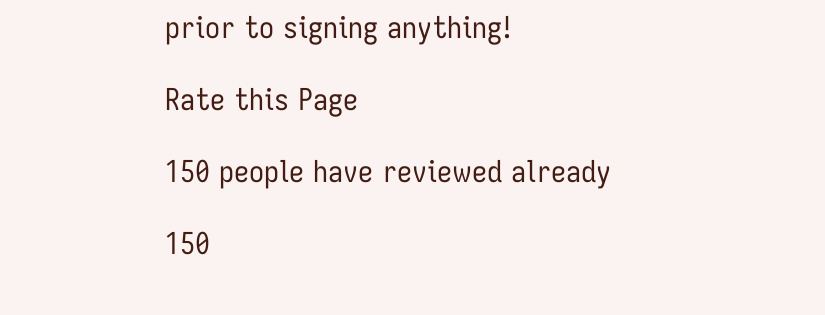prior to signing anything!

Rate this Page

150 people have reviewed already

150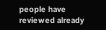people have reviewed already